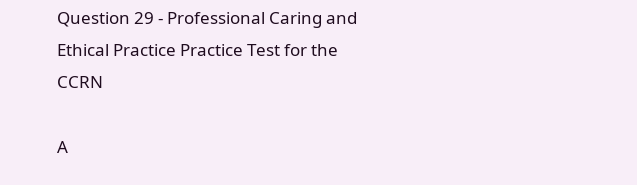Question 29 - Professional Caring and Ethical Practice Practice Test for the CCRN

A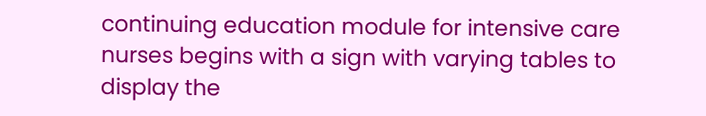continuing education module for intensive care nurses begins with a sign with varying tables to display the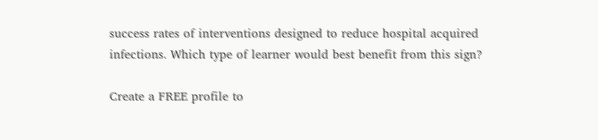success rates of interventions designed to reduce hospital acquired infections. Which type of learner would best benefit from this sign?

Create a FREE profile to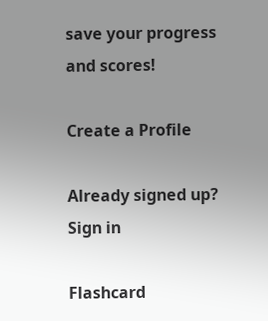save your progress and scores!

Create a Profile

Already signed up? Sign in

Flashcard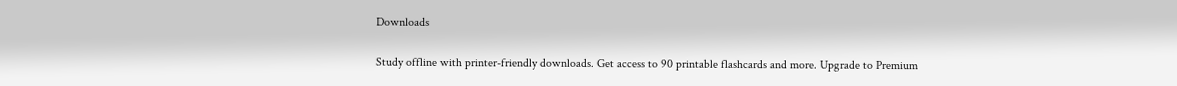Downloads

Study offline with printer-friendly downloads. Get access to 90 printable flashcards and more. Upgrade to Premium